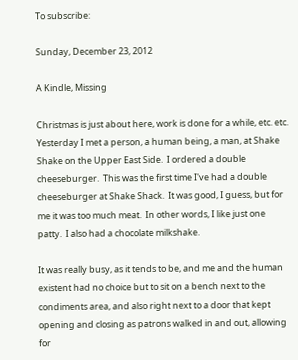To subscribe:

Sunday, December 23, 2012

A Kindle, Missing

Christmas is just about here, work is done for a while, etc. etc.  Yesterday I met a person, a human being, a man, at Shake Shake on the Upper East Side.  I ordered a double cheeseburger.  This was the first time I've had a double cheeseburger at Shake Shack.  It was good, I guess, but for me it was too much meat.  In other words, I like just one patty.  I also had a chocolate milkshake.

It was really busy, as it tends to be, and me and the human existent had no choice but to sit on a bench next to the condiments area, and also right next to a door that kept opening and closing as patrons walked in and out, allowing for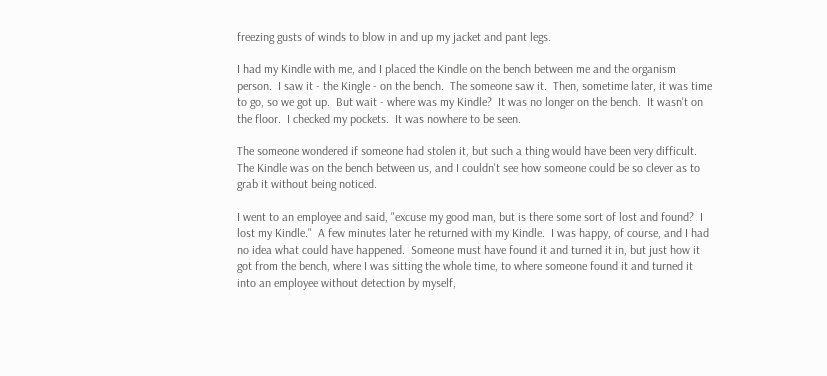freezing gusts of winds to blow in and up my jacket and pant legs.

I had my Kindle with me, and I placed the Kindle on the bench between me and the organism person.  I saw it - the Kingle - on the bench.  The someone saw it.  Then, sometime later, it was time to go, so we got up.  But wait - where was my Kindle?  It was no longer on the bench.  It wasn't on the floor.  I checked my pockets.  It was nowhere to be seen.

The someone wondered if someone had stolen it, but such a thing would have been very difficult.  The Kindle was on the bench between us, and I couldn't see how someone could be so clever as to grab it without being noticed.

I went to an employee and said, "excuse my good man, but is there some sort of lost and found?  I lost my Kindle."  A few minutes later he returned with my Kindle.  I was happy, of course, and I had no idea what could have happened.  Someone must have found it and turned it in, but just how it got from the bench, where I was sitting the whole time, to where someone found it and turned it into an employee without detection by myself,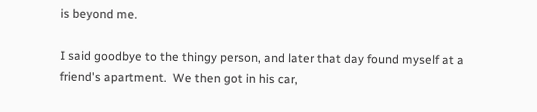is beyond me.

I said goodbye to the thingy person, and later that day found myself at a friend's apartment.  We then got in his car,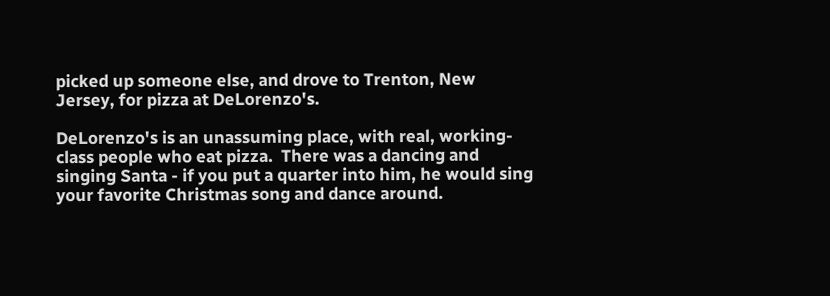picked up someone else, and drove to Trenton, New Jersey, for pizza at DeLorenzo's.

DeLorenzo's is an unassuming place, with real, working-class people who eat pizza.  There was a dancing and singing Santa - if you put a quarter into him, he would sing your favorite Christmas song and dance around.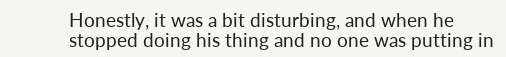Honestly, it was a bit disturbing, and when he stopped doing his thing and no one was putting in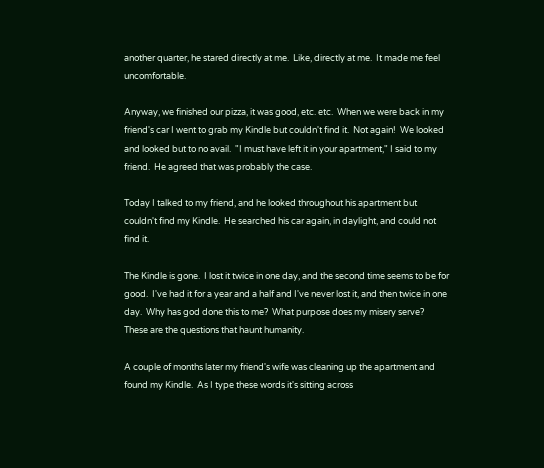another quarter, he stared directly at me.  Like, directly at me.  It made me feel uncomfortable.

Anyway, we finished our pizza, it was good, etc. etc.  When we were back in my friend's car I went to grab my Kindle but couldn't find it.  Not again!  We looked and looked but to no avail.  "I must have left it in your apartment," I said to my friend.  He agreed that was probably the case.

Today I talked to my friend, and he looked throughout his apartment but couldn't find my Kindle.  He searched his car again, in daylight, and could not find it.

The Kindle is gone.  I lost it twice in one day, and the second time seems to be for good.  I've had it for a year and a half and I've never lost it, and then twice in one day.  Why has god done this to me?  What purpose does my misery serve?  These are the questions that haunt humanity.

A couple of months later my friend's wife was cleaning up the apartment and found my Kindle.  As I type these words it's sitting across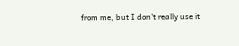from me, but I don't really use it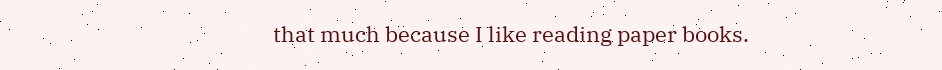that much because I like reading paper books.